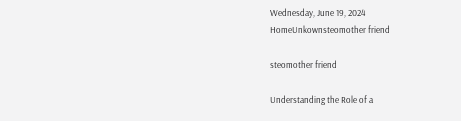Wednesday, June 19, 2024
HomeUnkownsteomother friend

steomother friend

Understanding the Role of a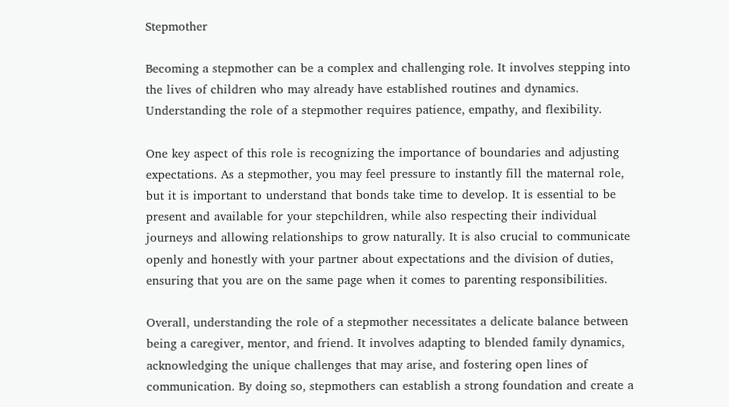Stepmother

Becoming a stepmother can be a complex and challenging role. It involves stepping into the lives of children who may already have established routines and dynamics. Understanding the role of a stepmother requires patience, empathy, and flexibility.

One key aspect of this role is recognizing the importance of boundaries and adjusting expectations. As a stepmother, you may feel pressure to instantly fill the maternal role, but it is important to understand that bonds take time to develop. It is essential to be present and available for your stepchildren, while also respecting their individual journeys and allowing relationships to grow naturally. It is also crucial to communicate openly and honestly with your partner about expectations and the division of duties, ensuring that you are on the same page when it comes to parenting responsibilities.

Overall, understanding the role of a stepmother necessitates a delicate balance between being a caregiver, mentor, and friend. It involves adapting to blended family dynamics, acknowledging the unique challenges that may arise, and fostering open lines of communication. By doing so, stepmothers can establish a strong foundation and create a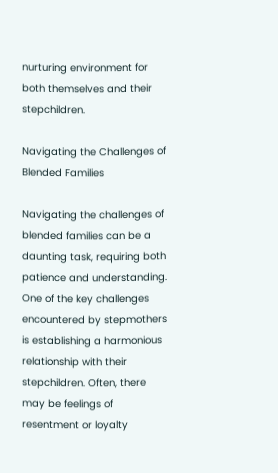nurturing environment for both themselves and their stepchildren.

Navigating the Challenges of Blended Families

Navigating the challenges of blended families can be a daunting task, requiring both patience and understanding. One of the key challenges encountered by stepmothers is establishing a harmonious relationship with their stepchildren. Often, there may be feelings of resentment or loyalty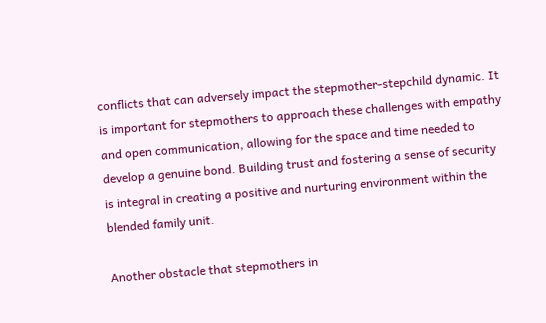conflicts that can adversely impact the stepmother-stepchild dynamic. It is important for stepmothers to approach these challenges with empathy and open communication, allowing for the space and time needed to develop a genuine bond. Building trust and fostering a sense of security is integral in creating a positive and nurturing environment within the blended family unit.

Another obstacle that stepmothers in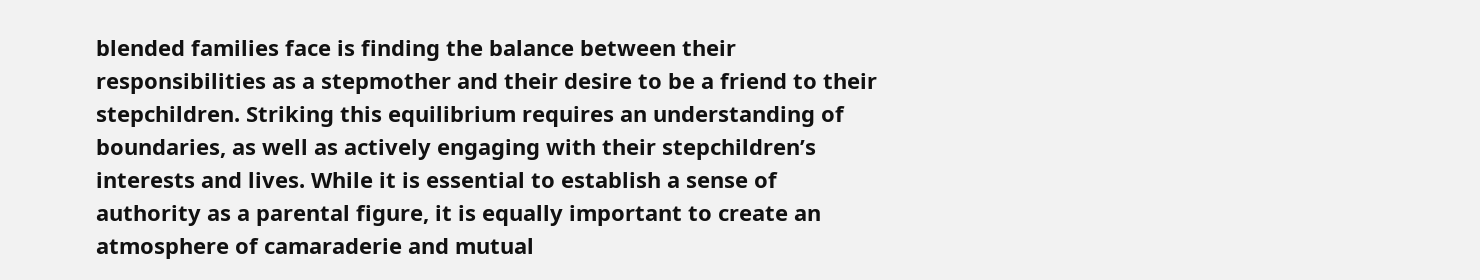blended families face is finding the balance between their responsibilities as a stepmother and their desire to be a friend to their stepchildren. Striking this equilibrium requires an understanding of boundaries, as well as actively engaging with their stepchildren’s interests and lives. While it is essential to establish a sense of authority as a parental figure, it is equally important to create an atmosphere of camaraderie and mutual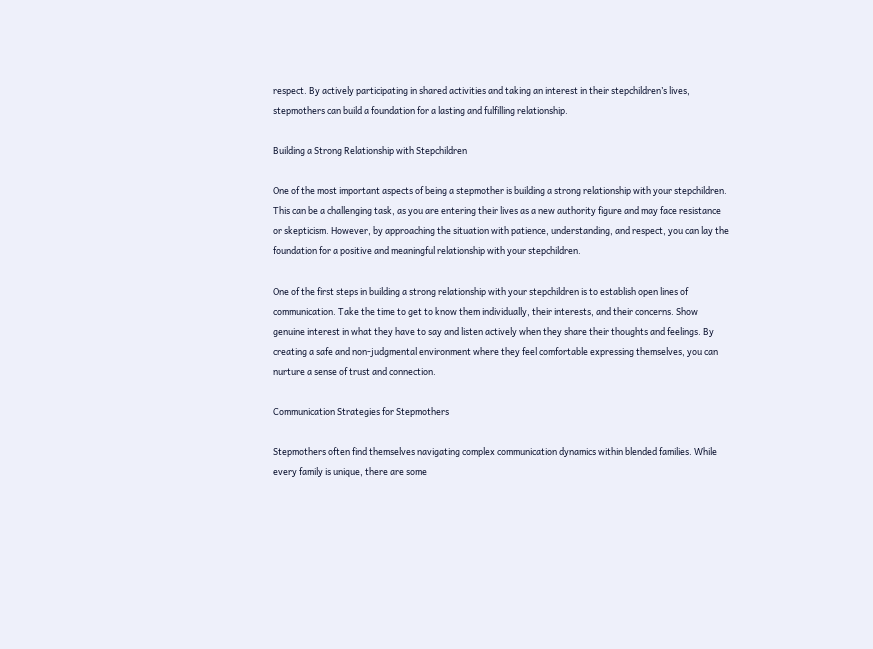respect. By actively participating in shared activities and taking an interest in their stepchildren’s lives, stepmothers can build a foundation for a lasting and fulfilling relationship.

Building a Strong Relationship with Stepchildren

One of the most important aspects of being a stepmother is building a strong relationship with your stepchildren. This can be a challenging task, as you are entering their lives as a new authority figure and may face resistance or skepticism. However, by approaching the situation with patience, understanding, and respect, you can lay the foundation for a positive and meaningful relationship with your stepchildren.

One of the first steps in building a strong relationship with your stepchildren is to establish open lines of communication. Take the time to get to know them individually, their interests, and their concerns. Show genuine interest in what they have to say and listen actively when they share their thoughts and feelings. By creating a safe and non-judgmental environment where they feel comfortable expressing themselves, you can nurture a sense of trust and connection.

Communication Strategies for Stepmothers

Stepmothers often find themselves navigating complex communication dynamics within blended families. While every family is unique, there are some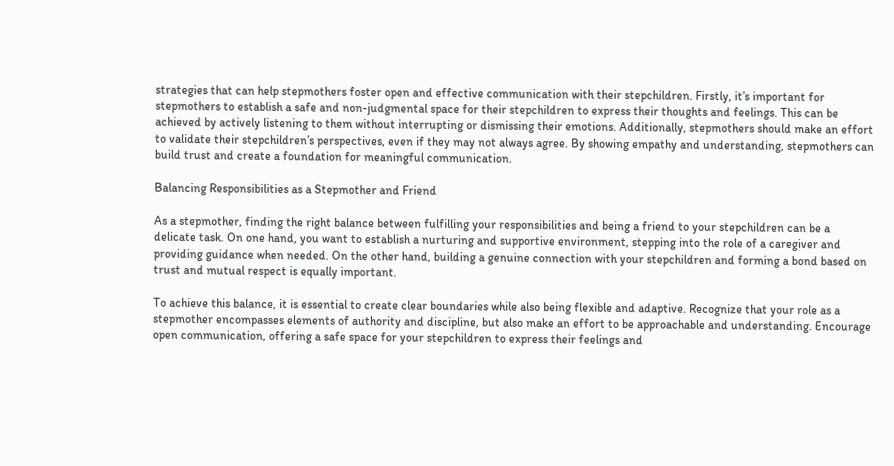strategies that can help stepmothers foster open and effective communication with their stepchildren. Firstly, it’s important for stepmothers to establish a safe and non-judgmental space for their stepchildren to express their thoughts and feelings. This can be achieved by actively listening to them without interrupting or dismissing their emotions. Additionally, stepmothers should make an effort to validate their stepchildren’s perspectives, even if they may not always agree. By showing empathy and understanding, stepmothers can build trust and create a foundation for meaningful communication.

Balancing Responsibilities as a Stepmother and Friend

As a stepmother, finding the right balance between fulfilling your responsibilities and being a friend to your stepchildren can be a delicate task. On one hand, you want to establish a nurturing and supportive environment, stepping into the role of a caregiver and providing guidance when needed. On the other hand, building a genuine connection with your stepchildren and forming a bond based on trust and mutual respect is equally important.

To achieve this balance, it is essential to create clear boundaries while also being flexible and adaptive. Recognize that your role as a stepmother encompasses elements of authority and discipline, but also make an effort to be approachable and understanding. Encourage open communication, offering a safe space for your stepchildren to express their feelings and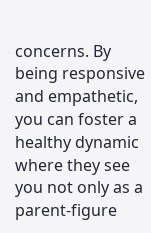concerns. By being responsive and empathetic, you can foster a healthy dynamic where they see you not only as a parent-figure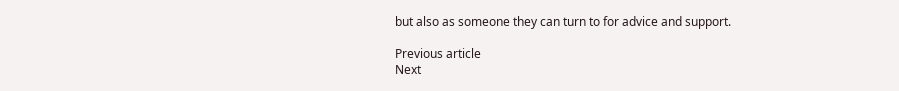but also as someone they can turn to for advice and support.

Previous article
Next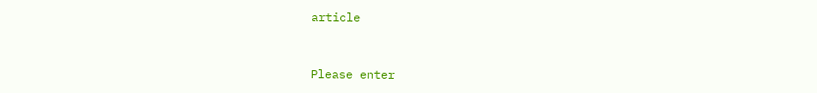article


Please enter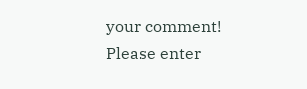your comment!
Please enter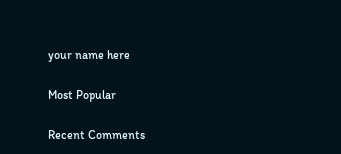your name here

Most Popular

Recent Comments